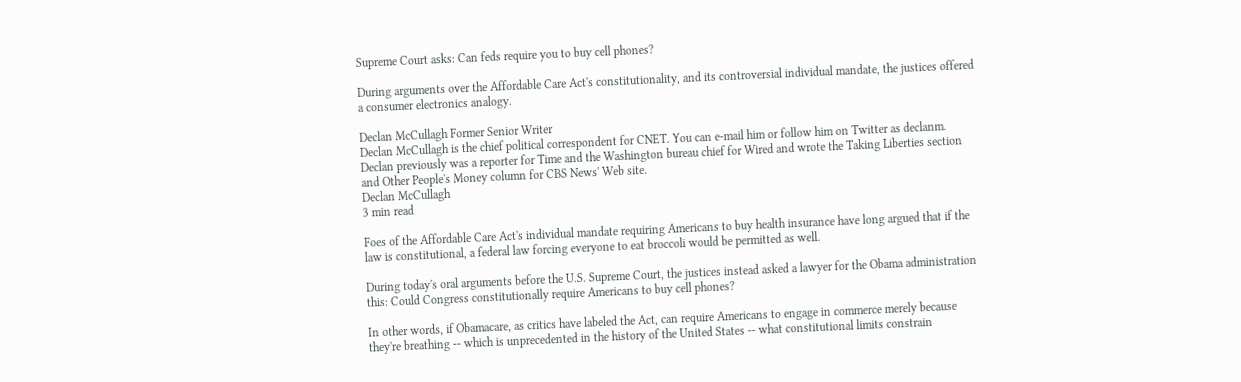Supreme Court asks: Can feds require you to buy cell phones?

During arguments over the Affordable Care Act's constitutionality, and its controversial individual mandate, the justices offered a consumer electronics analogy.

Declan McCullagh Former Senior Writer
Declan McCullagh is the chief political correspondent for CNET. You can e-mail him or follow him on Twitter as declanm. Declan previously was a reporter for Time and the Washington bureau chief for Wired and wrote the Taking Liberties section and Other People's Money column for CBS News' Web site.
Declan McCullagh
3 min read

Foes of the Affordable Care Act's individual mandate requiring Americans to buy health insurance have long argued that if the law is constitutional, a federal law forcing everyone to eat broccoli would be permitted as well.

During today's oral arguments before the U.S. Supreme Court, the justices instead asked a lawyer for the Obama administration this: Could Congress constitutionally require Americans to buy cell phones?

In other words, if Obamacare, as critics have labeled the Act, can require Americans to engage in commerce merely because they're breathing -- which is unprecedented in the history of the United States -- what constitutional limits constrain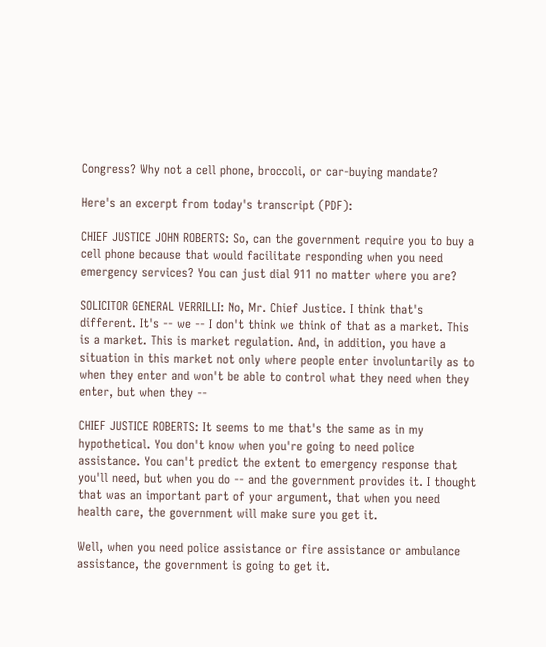Congress? Why not a cell phone, broccoli, or car-buying mandate?

Here's an excerpt from today's transcript (PDF):

CHIEF JUSTICE JOHN ROBERTS: So, can the government require you to buy a cell phone because that would facilitate responding when you need emergency services? You can just dial 911 no matter where you are?

SOLICITOR GENERAL VERRILLI: No, Mr. Chief Justice. I think that's different. It's -- we -- I don't think we think of that as a market. This is a market. This is market regulation. And, in addition, you have a situation in this market not only where people enter involuntarily as to when they enter and won't be able to control what they need when they enter, but when they --

CHIEF JUSTICE ROBERTS: It seems to me that's the same as in my hypothetical. You don't know when you're going to need police assistance. You can't predict the extent to emergency response that you'll need, but when you do -- and the government provides it. I thought that was an important part of your argument, that when you need health care, the government will make sure you get it.

Well, when you need police assistance or fire assistance or ambulance assistance, the government is going to get it.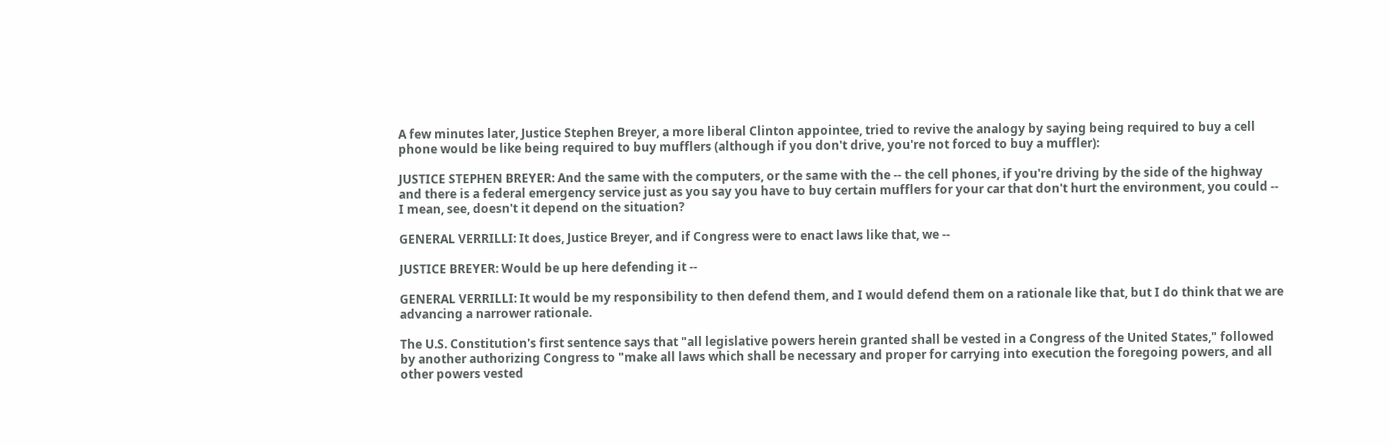A few minutes later, Justice Stephen Breyer, a more liberal Clinton appointee, tried to revive the analogy by saying being required to buy a cell phone would be like being required to buy mufflers (although if you don't drive, you're not forced to buy a muffler):

JUSTICE STEPHEN BREYER: And the same with the computers, or the same with the -- the cell phones, if you're driving by the side of the highway and there is a federal emergency service just as you say you have to buy certain mufflers for your car that don't hurt the environment, you could -- I mean, see, doesn't it depend on the situation?

GENERAL VERRILLI: It does, Justice Breyer, and if Congress were to enact laws like that, we --

JUSTICE BREYER: Would be up here defending it --

GENERAL VERRILLI: It would be my responsibility to then defend them, and I would defend them on a rationale like that, but I do think that we are advancing a narrower rationale.

The U.S. Constitution's first sentence says that "all legislative powers herein granted shall be vested in a Congress of the United States," followed by another authorizing Congress to "make all laws which shall be necessary and proper for carrying into execution the foregoing powers, and all other powers vested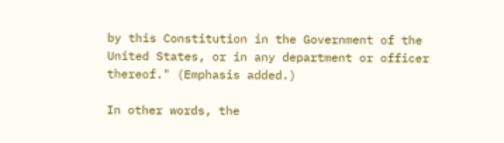by this Constitution in the Government of the United States, or in any department or officer thereof." (Emphasis added.)

In other words, the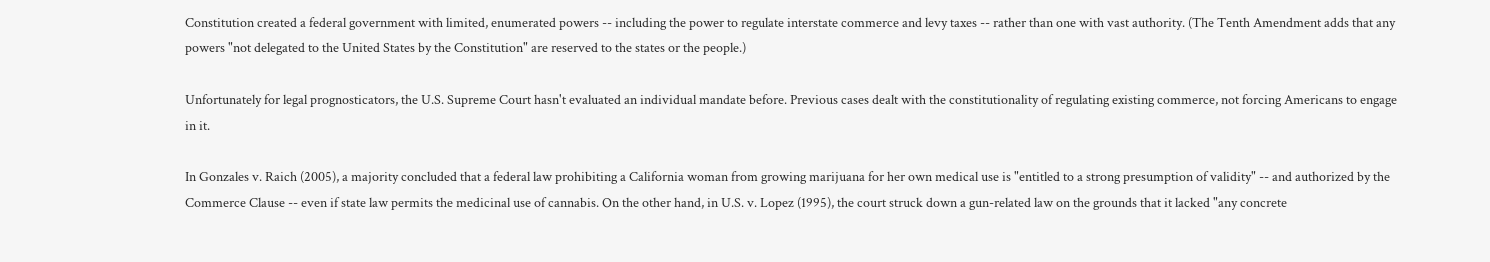Constitution created a federal government with limited, enumerated powers -- including the power to regulate interstate commerce and levy taxes -- rather than one with vast authority. (The Tenth Amendment adds that any powers "not delegated to the United States by the Constitution" are reserved to the states or the people.)

Unfortunately for legal prognosticators, the U.S. Supreme Court hasn't evaluated an individual mandate before. Previous cases dealt with the constitutionality of regulating existing commerce, not forcing Americans to engage in it.

In Gonzales v. Raich (2005), a majority concluded that a federal law prohibiting a California woman from growing marijuana for her own medical use is "entitled to a strong presumption of validity" -- and authorized by the Commerce Clause -- even if state law permits the medicinal use of cannabis. On the other hand, in U.S. v. Lopez (1995), the court struck down a gun-related law on the grounds that it lacked "any concrete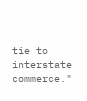tie to interstate commerce."